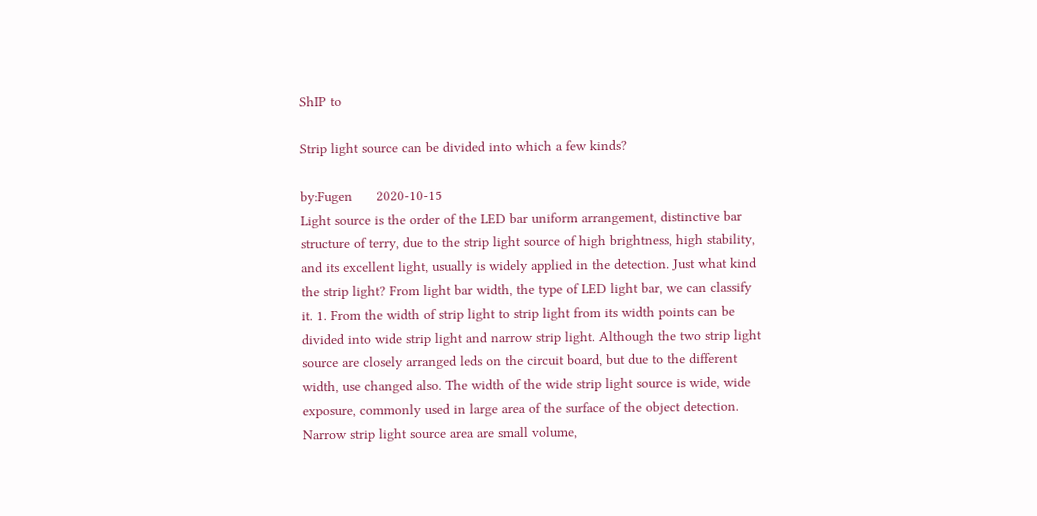ShIP to

Strip light source can be divided into which a few kinds?

by:Fugen      2020-10-15
Light source is the order of the LED bar uniform arrangement, distinctive bar structure of terry, due to the strip light source of high brightness, high stability, and its excellent light, usually is widely applied in the detection. Just what kind the strip light? From light bar width, the type of LED light bar, we can classify it. 1. From the width of strip light to strip light from its width points can be divided into wide strip light and narrow strip light. Although the two strip light source are closely arranged leds on the circuit board, but due to the different width, use changed also. The width of the wide strip light source is wide, wide exposure, commonly used in large area of the surface of the object detection. Narrow strip light source area are small volume,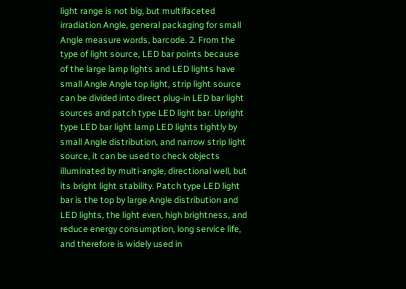light range is not big, but multifaceted irradiation Angle, general packaging for small Angle measure words, barcode. 2. From the type of light source, LED bar points because of the large lamp lights and LED lights have small Angle Angle top light, strip light source can be divided into direct plug-in LED bar light sources and patch type LED light bar. Upright type LED bar light lamp LED lights tightly by small Angle distribution, and narrow strip light source, it can be used to check objects illuminated by multi-angle, directional well, but its bright light stability. Patch type LED light bar is the top by large Angle distribution and LED lights, the light even, high brightness, and reduce energy consumption, long service life, and therefore is widely used in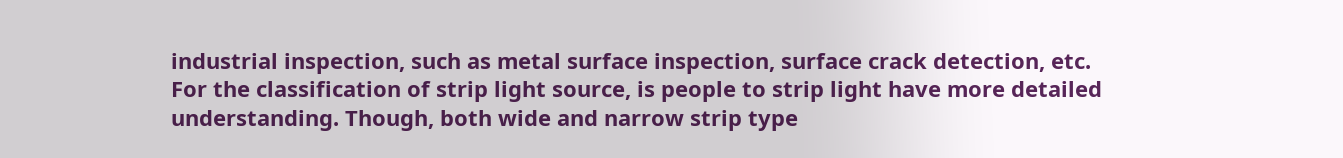industrial inspection, such as metal surface inspection, surface crack detection, etc. For the classification of strip light source, is people to strip light have more detailed understanding. Though, both wide and narrow strip type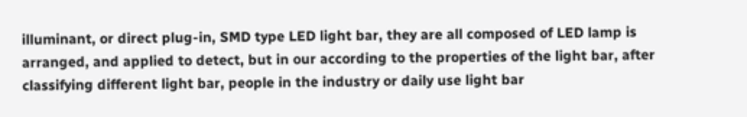illuminant, or direct plug-in, SMD type LED light bar, they are all composed of LED lamp is arranged, and applied to detect, but in our according to the properties of the light bar, after classifying different light bar, people in the industry or daily use light bar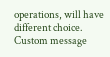operations, will have different choice.
Custom message